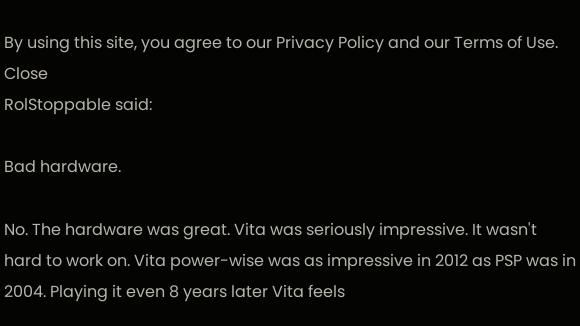By using this site, you agree to our Privacy Policy and our Terms of Use. Close
RolStoppable said:

Bad hardware.

No. The hardware was great. Vita was seriously impressive. It wasn't hard to work on. Vita power-wise was as impressive in 2012 as PSP was in 2004. Playing it even 8 years later Vita feels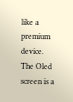like a premium device. The Oled screen is a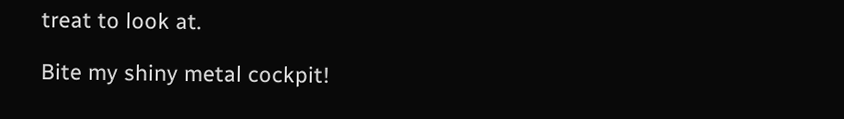treat to look at.

Bite my shiny metal cockpit!